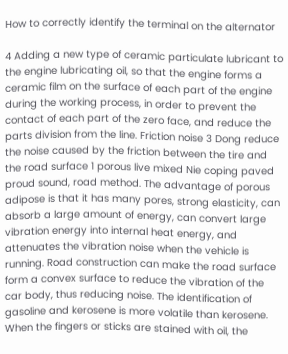How to correctly identify the terminal on the alternator

4 Adding a new type of ceramic particulate lubricant to the engine lubricating oil, so that the engine forms a ceramic film on the surface of each part of the engine during the working process, in order to prevent the contact of each part of the zero face, and reduce the parts division from the line. Friction noise 3 Dong reduce the noise caused by the friction between the tire and the road surface 1 porous live mixed Nie coping paved proud sound, road method. The advantage of porous adipose is that it has many pores, strong elasticity, can absorb a large amount of energy, can convert large vibration energy into internal heat energy, and attenuates the vibration noise when the vehicle is running. Road construction can make the road surface form a convex surface to reduce the vibration of the car body, thus reducing noise. The identification of gasoline and kerosene is more volatile than kerosene. When the fingers or sticks are stained with oil, the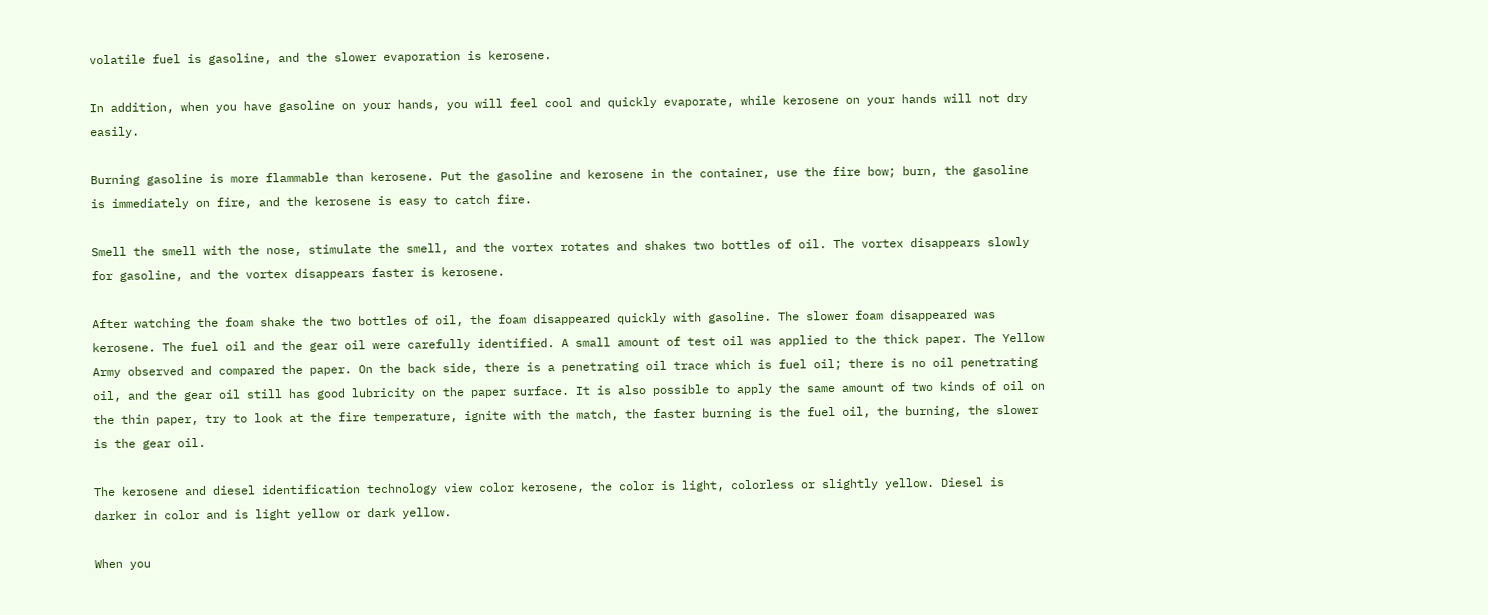volatile fuel is gasoline, and the slower evaporation is kerosene.

In addition, when you have gasoline on your hands, you will feel cool and quickly evaporate, while kerosene on your hands will not dry easily.

Burning gasoline is more flammable than kerosene. Put the gasoline and kerosene in the container, use the fire bow; burn, the gasoline is immediately on fire, and the kerosene is easy to catch fire.

Smell the smell with the nose, stimulate the smell, and the vortex rotates and shakes two bottles of oil. The vortex disappears slowly for gasoline, and the vortex disappears faster is kerosene.

After watching the foam shake the two bottles of oil, the foam disappeared quickly with gasoline. The slower foam disappeared was kerosene. The fuel oil and the gear oil were carefully identified. A small amount of test oil was applied to the thick paper. The Yellow Army observed and compared the paper. On the back side, there is a penetrating oil trace which is fuel oil; there is no oil penetrating oil, and the gear oil still has good lubricity on the paper surface. It is also possible to apply the same amount of two kinds of oil on the thin paper, try to look at the fire temperature, ignite with the match, the faster burning is the fuel oil, the burning, the slower is the gear oil.

The kerosene and diesel identification technology view color kerosene, the color is light, colorless or slightly yellow. Diesel is darker in color and is light yellow or dark yellow.

When you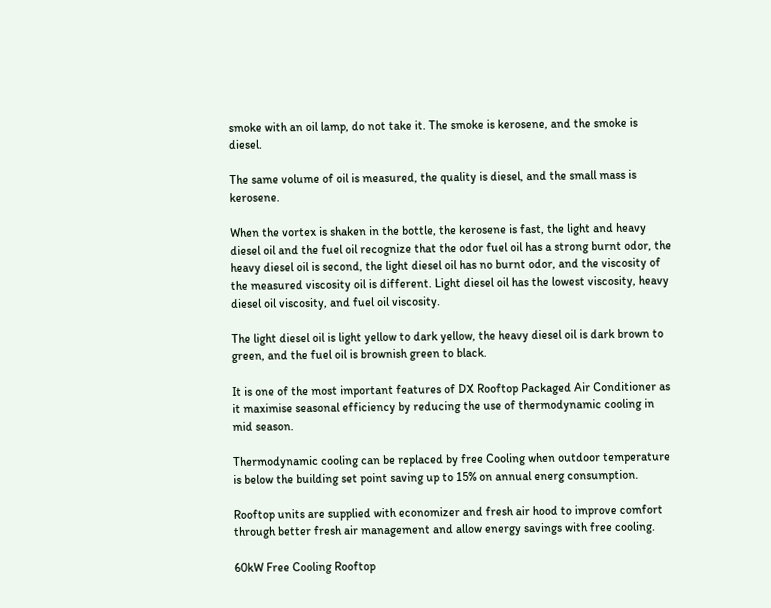smoke with an oil lamp, do not take it. The smoke is kerosene, and the smoke is diesel.

The same volume of oil is measured, the quality is diesel, and the small mass is kerosene.

When the vortex is shaken in the bottle, the kerosene is fast, the light and heavy diesel oil and the fuel oil recognize that the odor fuel oil has a strong burnt odor, the heavy diesel oil is second, the light diesel oil has no burnt odor, and the viscosity of the measured viscosity oil is different. Light diesel oil has the lowest viscosity, heavy diesel oil viscosity, and fuel oil viscosity.

The light diesel oil is light yellow to dark yellow, the heavy diesel oil is dark brown to green, and the fuel oil is brownish green to black.

It is one of the most important features of DX Rooftop Packaged Air Conditioner as it maximise seasonal efficiency by reducing the use of thermodynamic cooling in mid season.

Thermodynamic cooling can be replaced by free Cooling when outdoor temperature is below the building set point saving up to 15% on annual energ consumption.

Rooftop units are supplied with economizer and fresh air hood to improve comfort through better fresh air management and allow energy savings with free cooling.

60kW Free Cooling Rooftop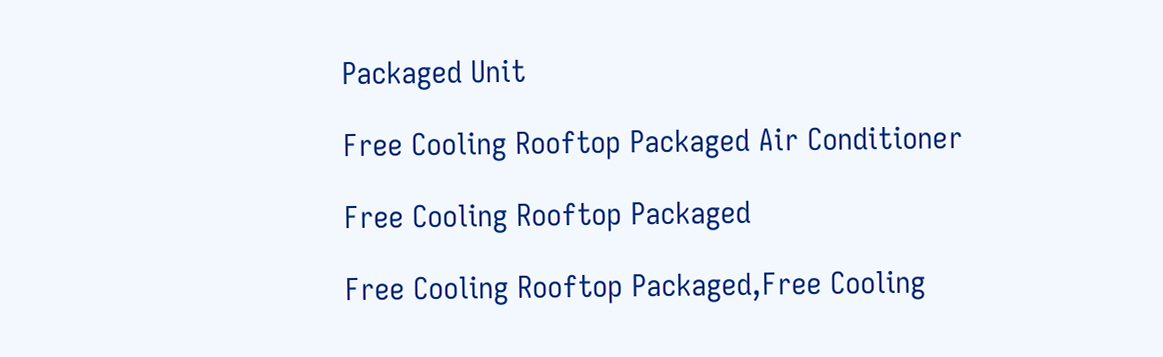Packaged Unit

Free Cooling Rooftop Packaged Air Conditioner

Free Cooling Rooftop Packaged

Free Cooling Rooftop Packaged,Free Cooling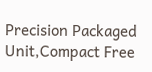Precision Packaged Unit,Compact Free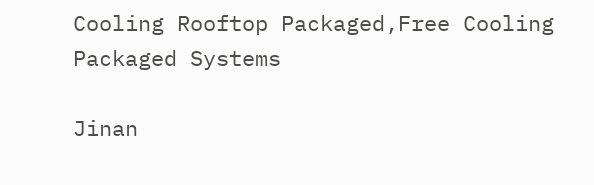Cooling Rooftop Packaged,Free Cooling Packaged Systems

Jinan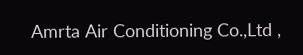Amrta Air Conditioning Co.,Ltd ,